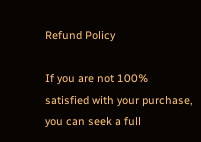Refund Policy

If you are not 100% satisfied with your purchase, you can seek a full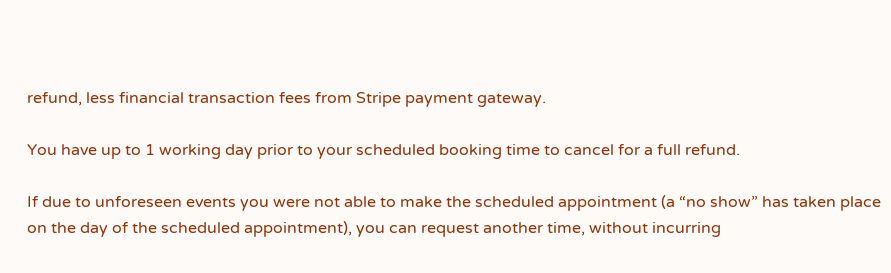refund, less financial transaction fees from Stripe payment gateway.

You have up to 1 working day prior to your scheduled booking time to cancel for a full refund.

If due to unforeseen events you were not able to make the scheduled appointment (a “no show” has taken place on the day of the scheduled appointment), you can request another time, without incurring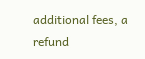additional fees, a refund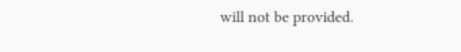will not be provided.